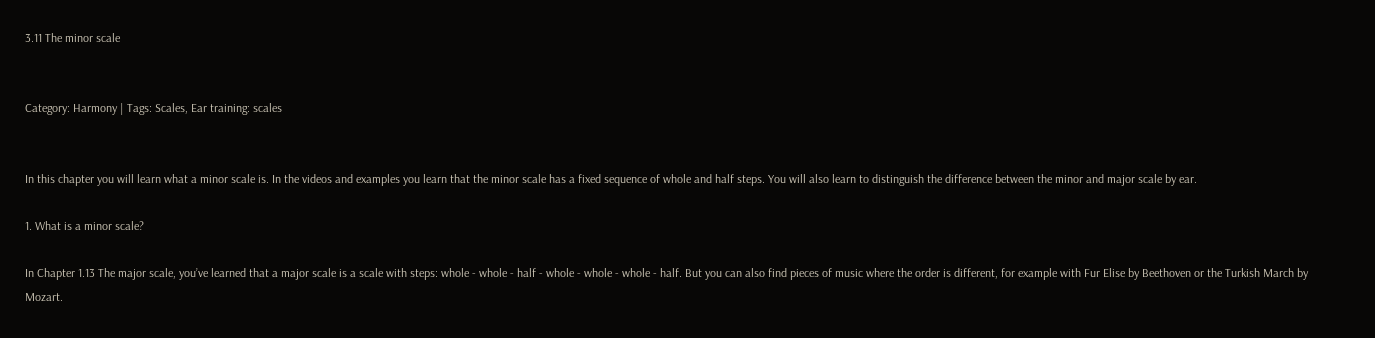3.11 The minor scale


Category: Harmony | Tags: Scales, Ear training: scales


In this chapter you will learn what a minor scale is. In the videos and examples you learn that the minor scale has a fixed sequence of whole and half steps. You will also learn to distinguish the difference between the minor and major scale by ear.

1. What is a minor scale?

In Chapter 1.13 The major scale, you’ve learned that a major scale is a scale with steps: whole - whole - half - whole - whole - whole - half. But you can also find pieces of music where the order is different, for example with Fur Elise by Beethoven or the Turkish March by Mozart.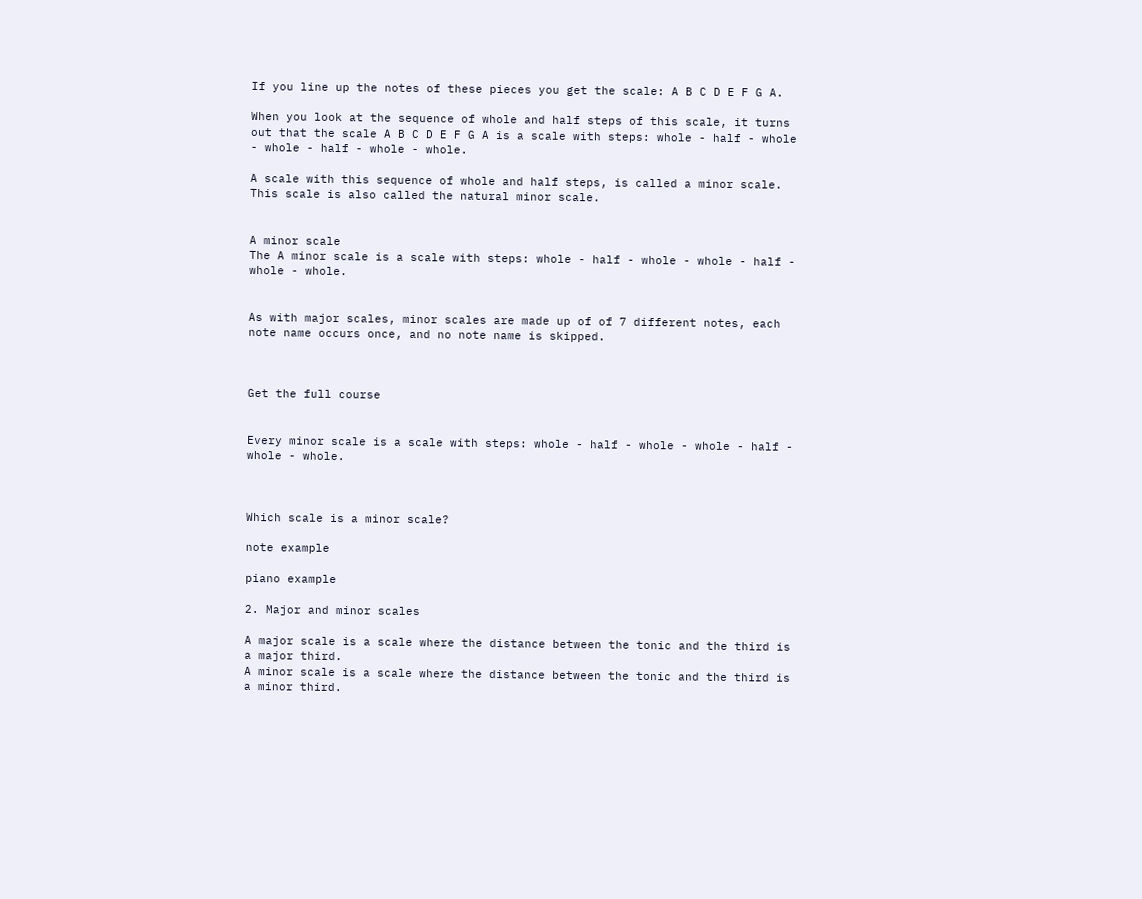If you line up the notes of these pieces you get the scale: A B C D E F G A.

When you look at the sequence of whole and half steps of this scale, it turns out that the scale A B C D E F G A is a scale with steps: whole - half - whole - whole - half - whole - whole.

A scale with this sequence of whole and half steps, is called a minor scale. This scale is also called the natural minor scale.


A minor scale
The A minor scale is a scale with steps: whole - half - whole - whole - half - whole - whole.


As with major scales, minor scales are made up of of 7 different notes, each note name occurs once, and no note name is skipped.



Get the full course


Every minor scale is a scale with steps: whole - half - whole - whole - half - whole - whole.



Which scale is a minor scale?

note example

piano example

2. Major and minor scales

A major scale is a scale where the distance between the tonic and the third is a major third.
A minor scale is a scale where the distance between the tonic and the third is a minor third.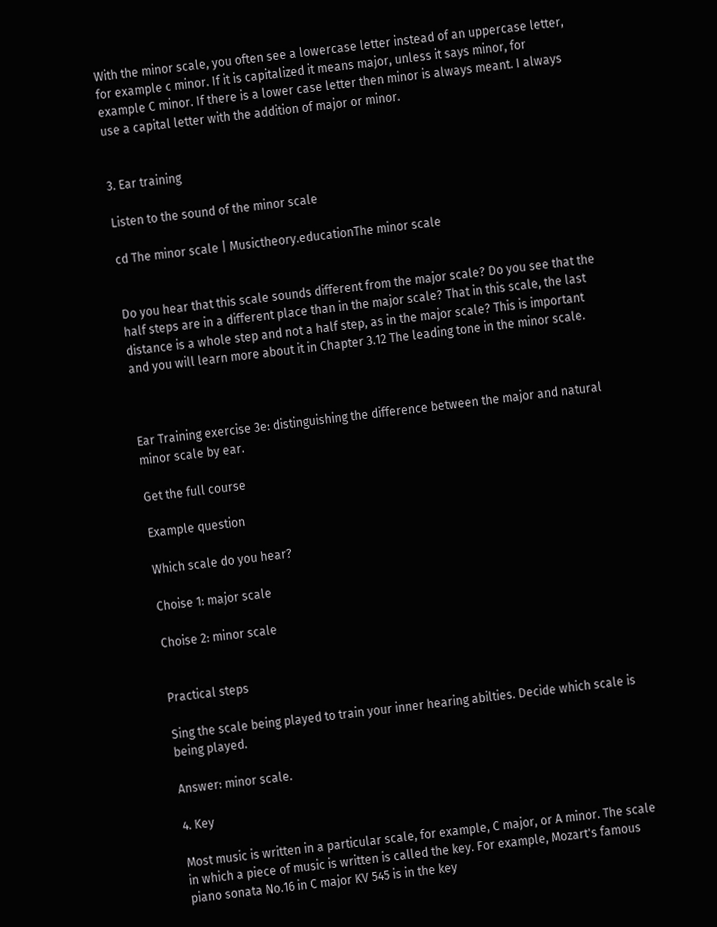With the minor scale, you often see a lowercase letter instead of an uppercase letter, for example c minor. If it is capitalized it means major, unless it says minor, for example C minor. If there is a lower case letter then minor is always meant. I always use a capital letter with the addition of major or minor.


3. Ear training

Listen to the sound of the minor scale

cd The minor scale | Musictheory.educationThe minor scale


Do you hear that this scale sounds different from the major scale? Do you see that the half steps are in a different place than in the major scale? That in this scale, the last distance is a whole step and not a half step, as in the major scale? This is important and you will learn more about it in Chapter 3.12 The leading tone in the minor scale.



Ear Training exercise 3e: distinguishing the difference between the major and natural minor scale by ear.

Get the full course

Example question

Which scale do you hear?

Choise 1: major scale

Choise 2: minor scale


Practical steps

Sing the scale being played to train your inner hearing abilties. Decide which scale is being played.

Answer: minor scale.

4. Key

Most music is written in a particular scale, for example, C major, or A minor. The scale in which a piece of music is written is called the key. For example, Mozart's famous piano sonata No.16 in C major KV 545 is in the key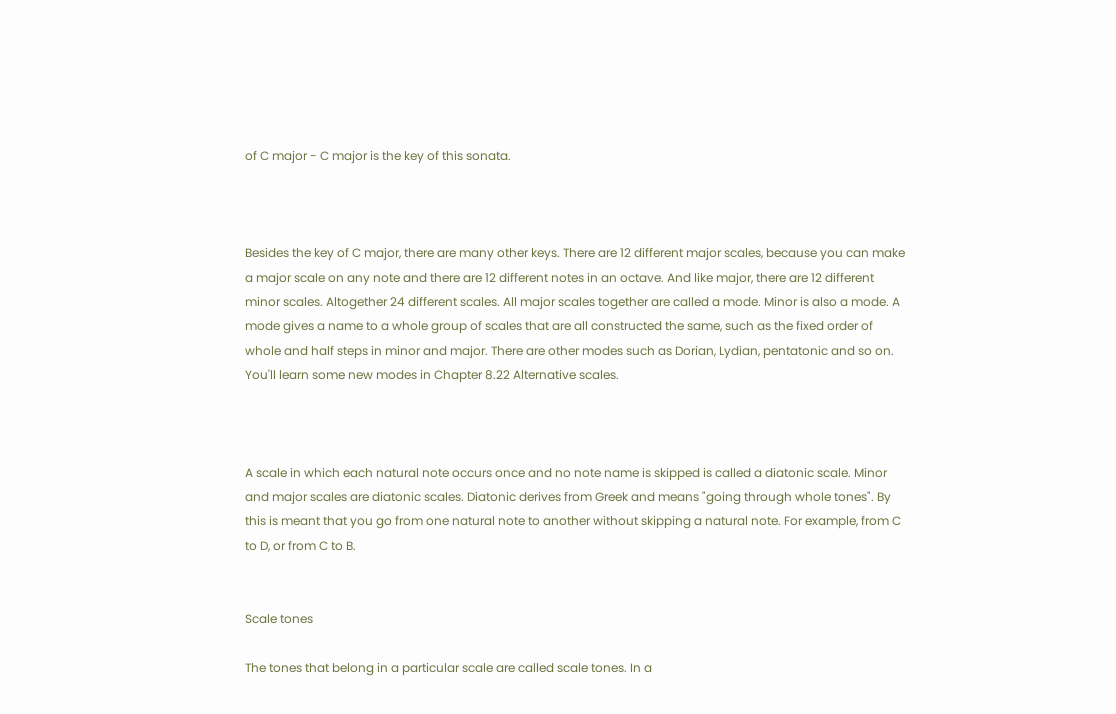of C major - C major is the key of this sonata.



Besides the key of C major, there are many other keys. There are 12 different major scales, because you can make a major scale on any note and there are 12 different notes in an octave. And like major, there are 12 different minor scales. Altogether 24 different scales. All major scales together are called a mode. Minor is also a mode. A mode gives a name to a whole group of scales that are all constructed the same, such as the fixed order of whole and half steps in minor and major. There are other modes such as Dorian, Lydian, pentatonic and so on. You'll learn some new modes in Chapter 8.22 Alternative scales.



A scale in which each natural note occurs once and no note name is skipped is called a diatonic scale. Minor and major scales are diatonic scales. Diatonic derives from Greek and means "going through whole tones". By this is meant that you go from one natural note to another without skipping a natural note. For example, from C to D, or from C to B.


Scale tones

The tones that belong in a particular scale are called scale tones. In a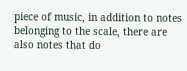piece of music, in addition to notes belonging to the scale, there are also notes that do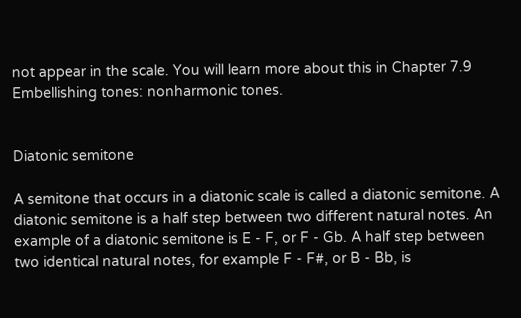not appear in the scale. You will learn more about this in Chapter 7.9 Embellishing tones: nonharmonic tones.


Diatonic semitone

A semitone that occurs in a diatonic scale is called a diatonic semitone. A diatonic semitone is a half step between two different natural notes. An example of a diatonic semitone is E - F, or F - Gb. A half step between two identical natural notes, for example F - F#, or B - Bb, is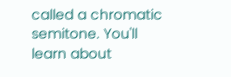called a chromatic semitone. You'll learn about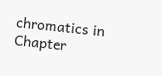chromatics in Chapter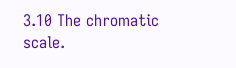3.10 The chromatic scale.